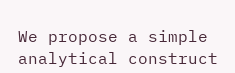We propose a simple analytical construct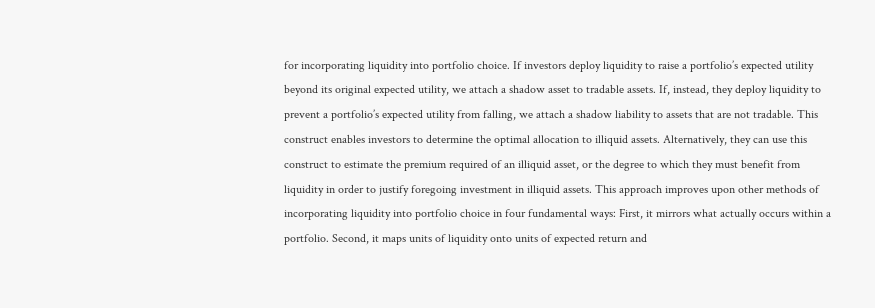for incorporating liquidity into portfolio choice. If investors deploy liquidity to raise a portfolio’s expected utility beyond its original expected utility, we attach a shadow asset to tradable assets. If, instead, they deploy liquidity to prevent a portfolio’s expected utility from falling, we attach a shadow liability to assets that are not tradable. This construct enables investors to determine the optimal allocation to illiquid assets. Alternatively, they can use this construct to estimate the premium required of an illiquid asset, or the degree to which they must benefit from liquidity in order to justify foregoing investment in illiquid assets. This approach improves upon other methods of incorporating liquidity into portfolio choice in four fundamental ways: First, it mirrors what actually occurs within a portfolio. Second, it maps units of liquidity onto units of expected return and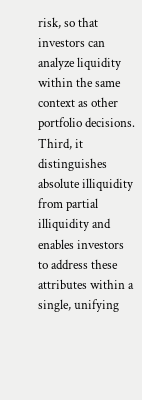risk, so that investors can analyze liquidity within the same context as other portfolio decisions. Third, it distinguishes absolute illiquidity from partial illiquidity and enables investors to address these attributes within a single, unifying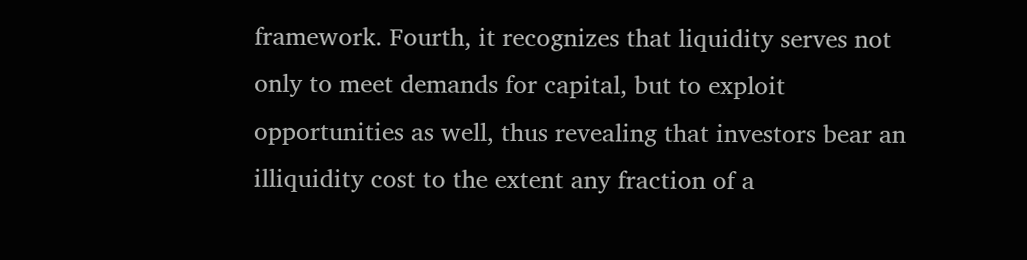framework. Fourth, it recognizes that liquidity serves not only to meet demands for capital, but to exploit opportunities as well, thus revealing that investors bear an illiquidity cost to the extent any fraction of a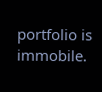portfolio is immobile.